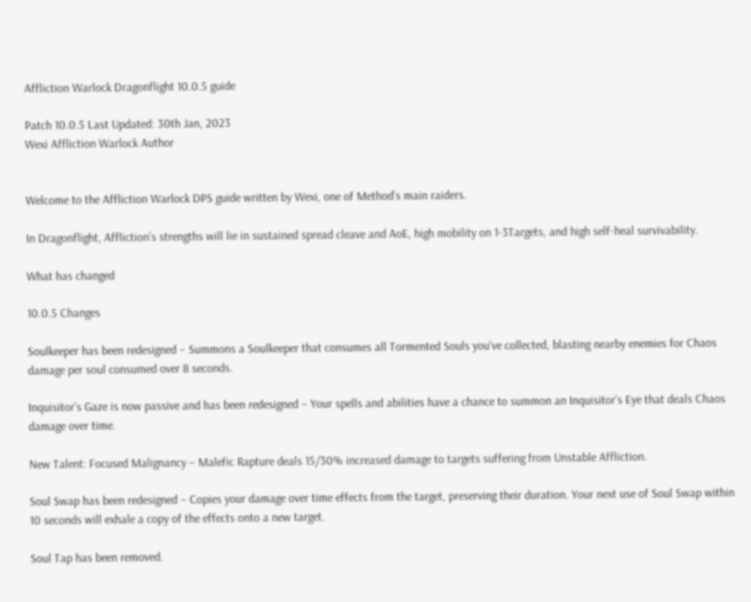Affliction Warlock Dragonflight 10.0.5 guide

Patch 10.0.5 Last Updated: 30th Jan, 2023
Wexi Affliction Warlock Author


Welcome to the Affliction Warlock DPS guide written by Wexi, one of Method’s main raiders.

In Dragonflight, Affliction’s strengths will lie in sustained spread cleave and AoE, high mobility on 1-3Targets, and high self-heal survivability.

What has changed

10.0.5 Changes

Soulkeeper has been redesigned – Summons a Soulkeeper that consumes all Tormented Souls you’ve collected, blasting nearby enemies for Chaos damage per soul consumed over 8 seconds.

Inquisitor’s Gaze is now passive and has been redesigned – Your spells and abilities have a chance to summon an Inquisitor’s Eye that deals Chaos damage over time.

New Talent: Focused Malignancy – Malefic Rapture deals 15/30% increased damage to targets suffering from Unstable Affliction.

Soul Swap has been redesigned – Copies your damage over time effects from the target, preserving their duration. Your next use of Soul Swap within 10 seconds will exhale a copy of the effects onto a new target.

Soul Tap has been removed.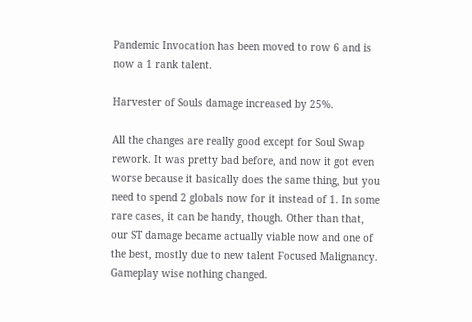Pandemic Invocation has been moved to row 6 and is now a 1 rank talent.

Harvester of Souls damage increased by 25%.

All the changes are really good except for Soul Swap rework. It was pretty bad before, and now it got even worse because it basically does the same thing, but you need to spend 2 globals now for it instead of 1. In some rare cases, it can be handy, though. Other than that, our ST damage became actually viable now and one of the best, mostly due to new talent Focused Malignancy. Gameplay wise nothing changed.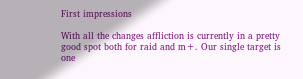First impressions

With all the changes affliction is currently in a pretty good spot both for raid and m+. Our single target is one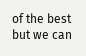of the best but we can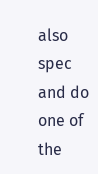also spec and do one of the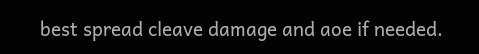best spread cleave damage and aoe if needed.